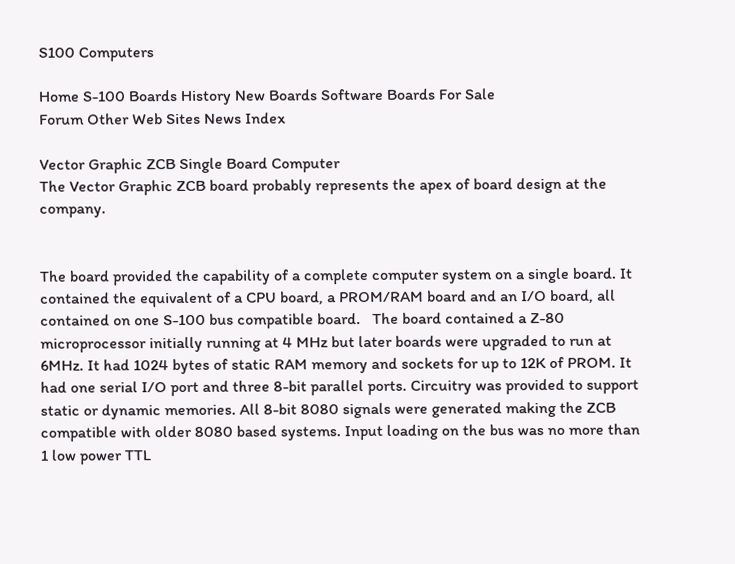S100 Computers

Home S-100 Boards History New Boards Software Boards For Sale
Forum Other Web Sites News Index

Vector Graphic ZCB Single Board Computer
The Vector Graphic ZCB board probably represents the apex of board design at the company.


The board provided the capability of a complete computer system on a single board. It contained the equivalent of a CPU board, a PROM/RAM board and an I/O board, all contained on one S-100 bus compatible board.   The board contained a Z-80 microprocessor initially running at 4 MHz but later boards were upgraded to run at 6MHz. It had 1024 bytes of static RAM memory and sockets for up to 12K of PROM. It had one serial I/O port and three 8-bit parallel ports. Circuitry was provided to support static or dynamic memories. All 8-bit 8080 signals were generated making the ZCB compatible with older 8080 based systems. Input loading on the bus was no more than 1 low power TTL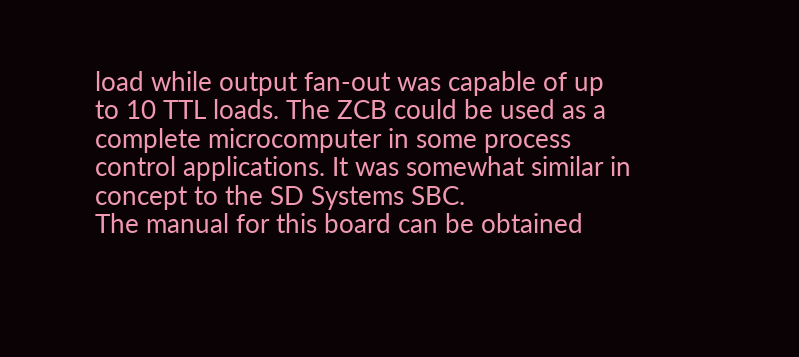load while output fan-out was capable of up to 10 TTL loads. The ZCB could be used as a complete microcomputer in some process control applications. It was somewhat similar in concept to the SD Systems SBC.
The manual for this board can be obtained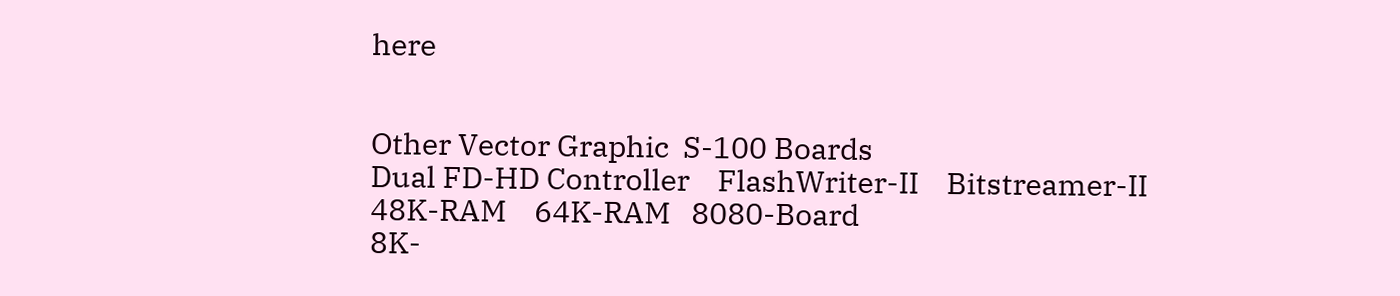here


Other Vector Graphic  S-100 Boards
Dual FD-HD Controller    FlashWriter-II    Bitstreamer-II   48K-RAM    64K-RAM   8080-Board
8K-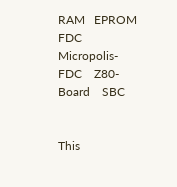RAM   EPROM  FDC   Micropolis-FDC    Z80-Board    SBC


This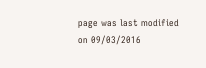page was last modified on 09/03/2016